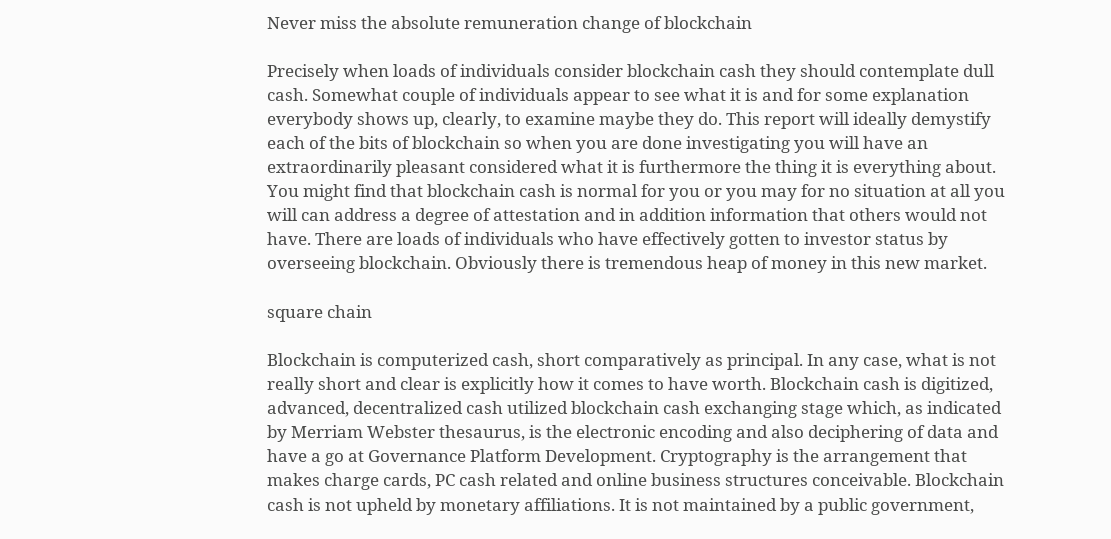Never miss the absolute remuneration change of blockchain

Precisely when loads of individuals consider blockchain cash they should contemplate dull cash. Somewhat couple of individuals appear to see what it is and for some explanation everybody shows up, clearly, to examine maybe they do. This report will ideally demystify each of the bits of blockchain so when you are done investigating you will have an extraordinarily pleasant considered what it is furthermore the thing it is everything about. You might find that blockchain cash is normal for you or you may for no situation at all you will can address a degree of attestation and in addition information that others would not have. There are loads of individuals who have effectively gotten to investor status by overseeing blockchain. Obviously there is tremendous heap of money in this new market.

square chain

Blockchain is computerized cash, short comparatively as principal. In any case, what is not really short and clear is explicitly how it comes to have worth. Blockchain cash is digitized, advanced, decentralized cash utilized blockchain cash exchanging stage which, as indicated by Merriam Webster thesaurus, is the electronic encoding and also deciphering of data and have a go at Governance Platform Development. Cryptography is the arrangement that makes charge cards, PC cash related and online business structures conceivable. Blockchain cash is not upheld by monetary affiliations. It is not maintained by a public government,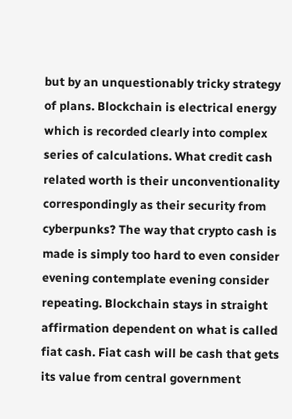but by an unquestionably tricky strategy of plans. Blockchain is electrical energy which is recorded clearly into complex series of calculations. What credit cash related worth is their unconventionality correspondingly as their security from cyberpunks? The way that crypto cash is made is simply too hard to even consider evening contemplate evening consider repeating. Blockchain stays in straight affirmation dependent on what is called fiat cash. Fiat cash will be cash that gets its value from central government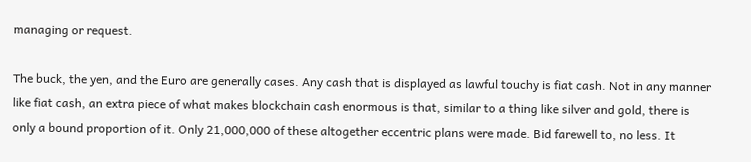managing or request.

The buck, the yen, and the Euro are generally cases. Any cash that is displayed as lawful touchy is fiat cash. Not in any manner like fiat cash, an extra piece of what makes blockchain cash enormous is that, similar to a thing like silver and gold, there is only a bound proportion of it. Only 21,000,000 of these altogether eccentric plans were made. Bid farewell to, no less. It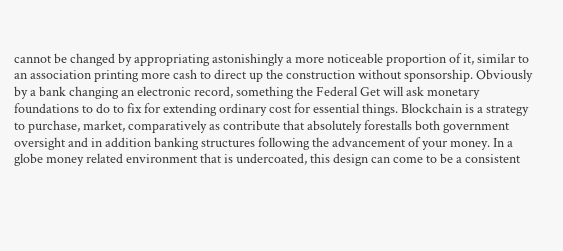cannot be changed by appropriating astonishingly a more noticeable proportion of it, similar to an association printing more cash to direct up the construction without sponsorship. Obviously by a bank changing an electronic record, something the Federal Get will ask monetary foundations to do to fix for extending ordinary cost for essential things. Blockchain is a strategy to purchase, market, comparatively as contribute that absolutely forestalls both government oversight and in addition banking structures following the advancement of your money. In a globe money related environment that is undercoated, this design can come to be a consistent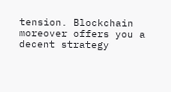tension. Blockchain moreover offers you a decent strategy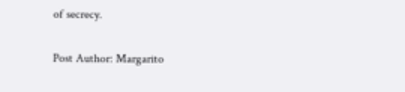of secrecy.

Post Author: Margarito